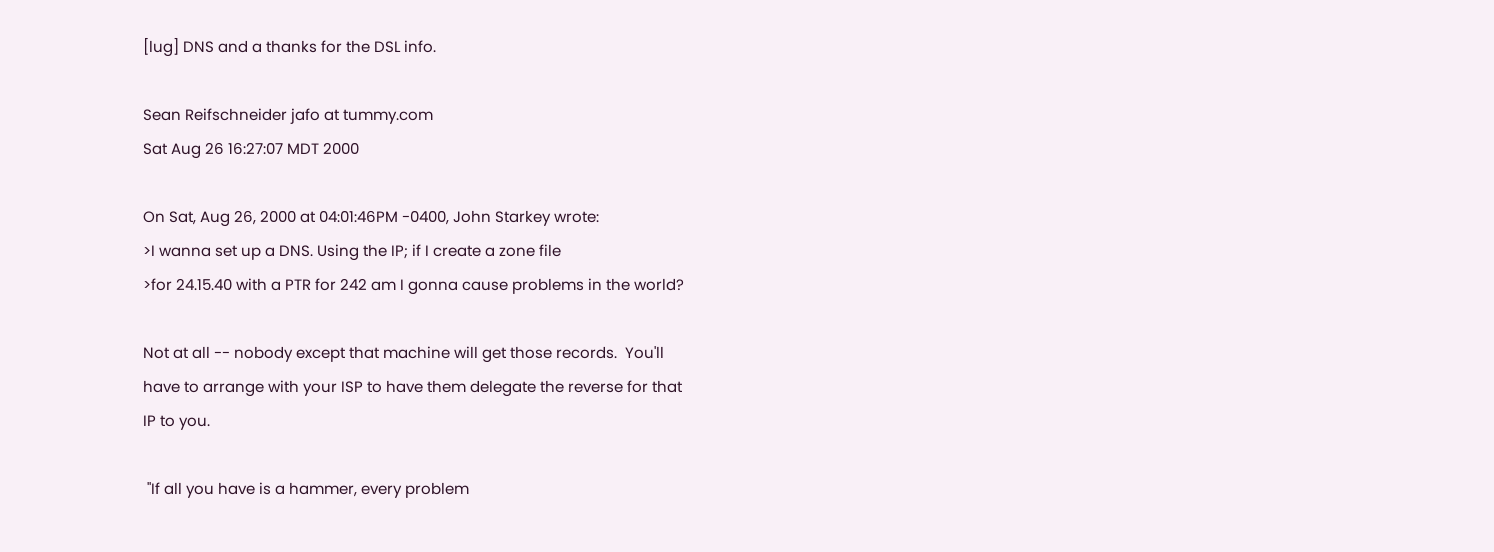[lug] DNS and a thanks for the DSL info.

Sean Reifschneider jafo at tummy.com
Sat Aug 26 16:27:07 MDT 2000

On Sat, Aug 26, 2000 at 04:01:46PM -0400, John Starkey wrote:
>I wanna set up a DNS. Using the IP; if I create a zone file
>for 24.15.40 with a PTR for 242 am I gonna cause problems in the world?

Not at all -- nobody except that machine will get those records.  You'll
have to arrange with your ISP to have them delegate the reverse for that
IP to you.

 "If all you have is a hammer, every problem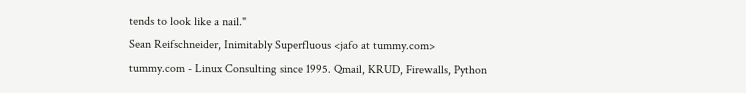tends to look like a nail."
Sean Reifschneider, Inimitably Superfluous <jafo at tummy.com>
tummy.com - Linux Consulting since 1995. Qmail, KRUD, Firewalls, Python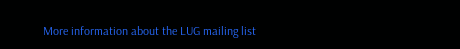More information about the LUG mailing list